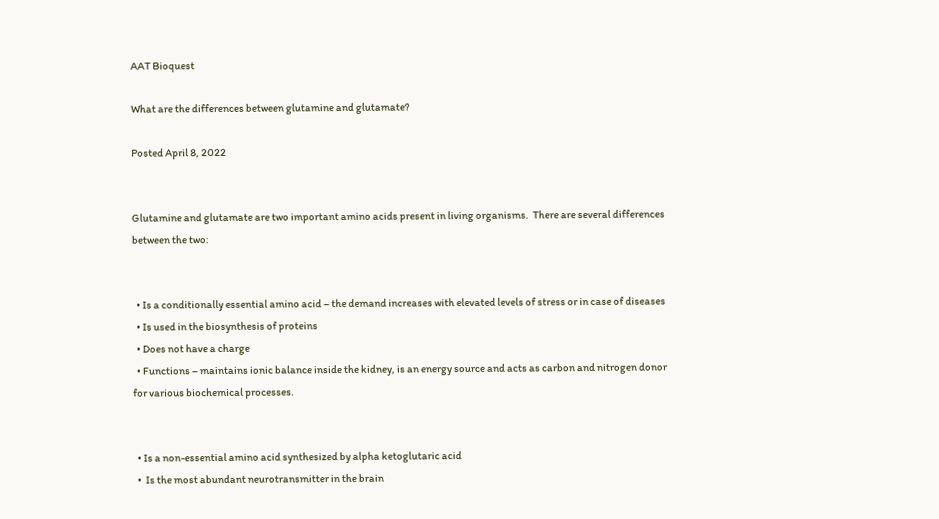AAT Bioquest

What are the differences between glutamine and glutamate?

Posted April 8, 2022


Glutamine and glutamate are two important amino acids present in living organisms.  There are several differences between the two:


  • Is a conditionally essential amino acid – the demand increases with elevated levels of stress or in case of diseases
  • Is used in the biosynthesis of proteins
  • Does not have a charge
  • Functions – maintains ionic balance inside the kidney, is an energy source and acts as carbon and nitrogen donor for various biochemical processes.


  • Is a non-essential amino acid synthesized by alpha ketoglutaric acid
  •  Is the most abundant neurotransmitter in the brain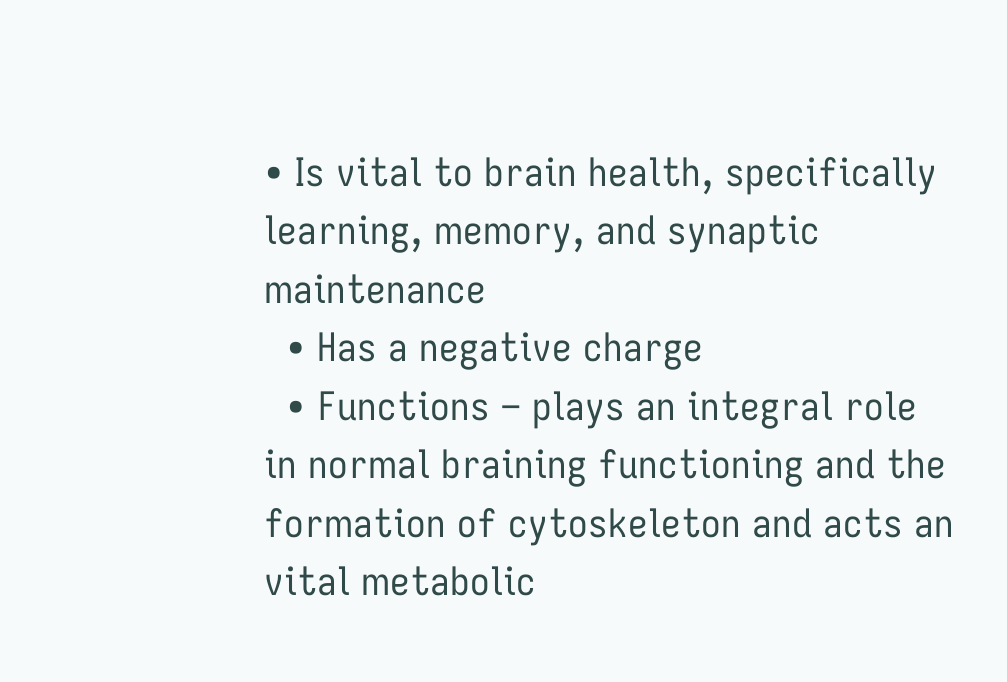• Is vital to brain health, specifically learning, memory, and synaptic maintenance
  • Has a negative charge
  • Functions – plays an integral role in normal braining functioning and the formation of cytoskeleton and acts an vital metabolic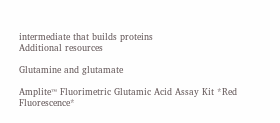intermediate that builds proteins
Additional resources

Glutamine and glutamate

Amplite™ Fluorimetric Glutamic Acid Assay Kit *Red Fluorescence*